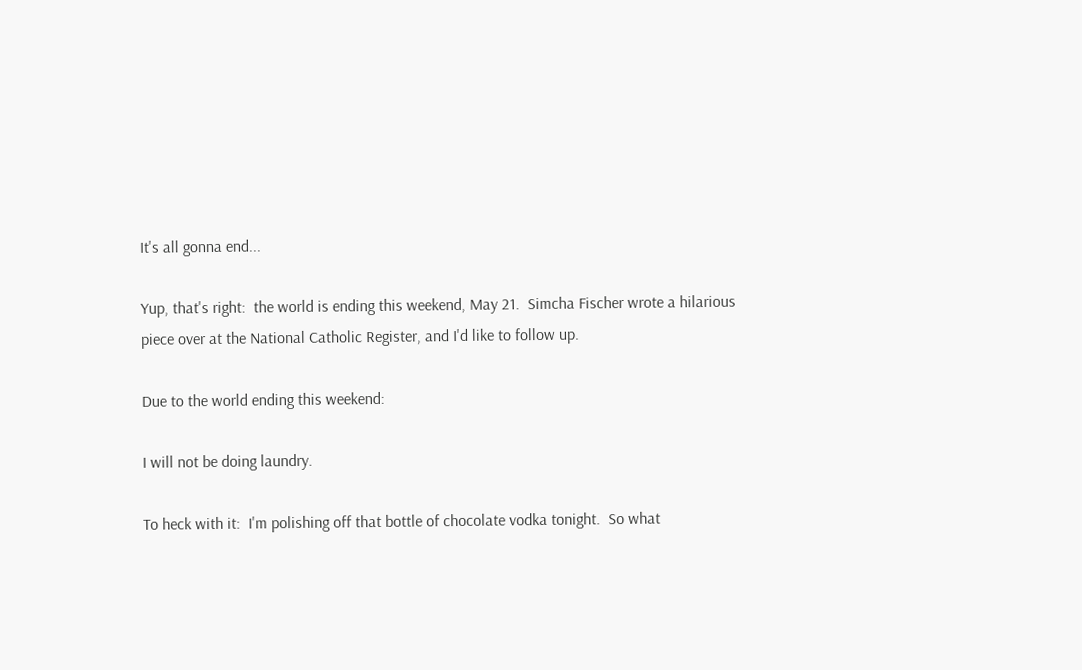It's all gonna end...

Yup, that's right:  the world is ending this weekend, May 21.  Simcha Fischer wrote a hilarious piece over at the National Catholic Register, and I'd like to follow up.

Due to the world ending this weekend:

I will not be doing laundry.

To heck with it:  I'm polishing off that bottle of chocolate vodka tonight.  So what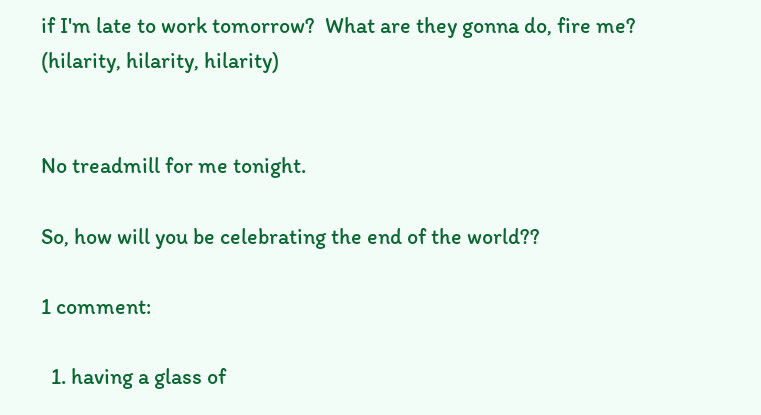if I'm late to work tomorrow?  What are they gonna do, fire me?  (hilarity, hilarity, hilarity)


No treadmill for me tonight.

So, how will you be celebrating the end of the world??

1 comment:

  1. having a glass of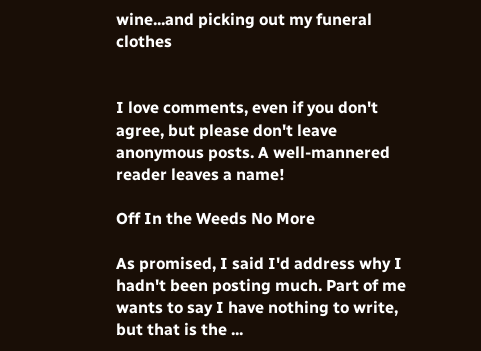wine...and picking out my funeral clothes


I love comments, even if you don't agree, but please don't leave anonymous posts. A well-mannered reader leaves a name!

Off In the Weeds No More

As promised, I said I'd address why I hadn't been posting much. Part of me wants to say I have nothing to write, but that is the ...